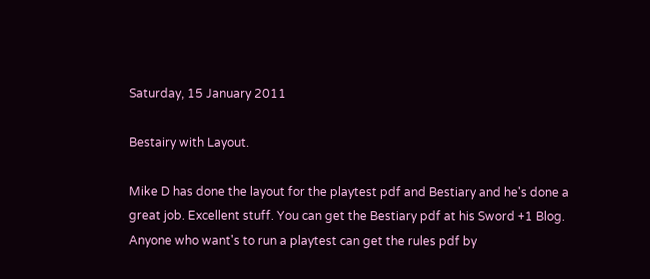Saturday, 15 January 2011

Bestairy with Layout.

Mike D has done the layout for the playtest pdf and Bestiary and he's done a great job. Excellent stuff. You can get the Bestiary pdf at his Sword +1 Blog. Anyone who want's to run a playtest can get the rules pdf by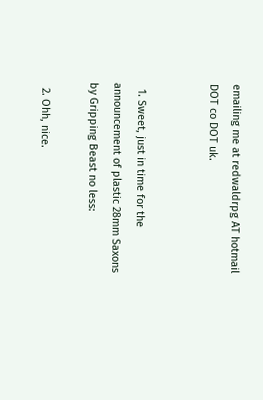emailing me at redwaldrpg AT hotmail DOT co DOT uk.


  1. Sweet, just in time for the announcement of plastic 28mm Saxons by Gripping Beast no less:

  2. Ohh, nice.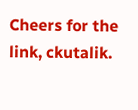Cheers for the link, ckutalik.